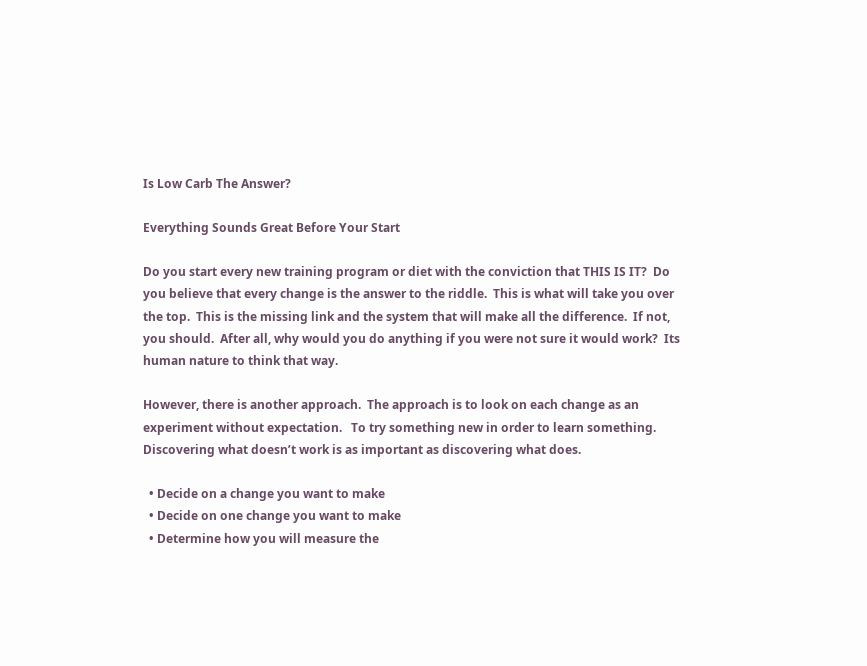Is Low Carb The Answer?

Everything Sounds Great Before Your Start

Do you start every new training program or diet with the conviction that THIS IS IT?  Do you believe that every change is the answer to the riddle.  This is what will take you over the top.  This is the missing link and the system that will make all the difference.  If not, you should.  After all, why would you do anything if you were not sure it would work?  Its human nature to think that way.

However, there is another approach.  The approach is to look on each change as an experiment without expectation.   To try something new in order to learn something.  Discovering what doesn’t work is as important as discovering what does.

  • Decide on a change you want to make
  • Decide on one change you want to make
  • Determine how you will measure the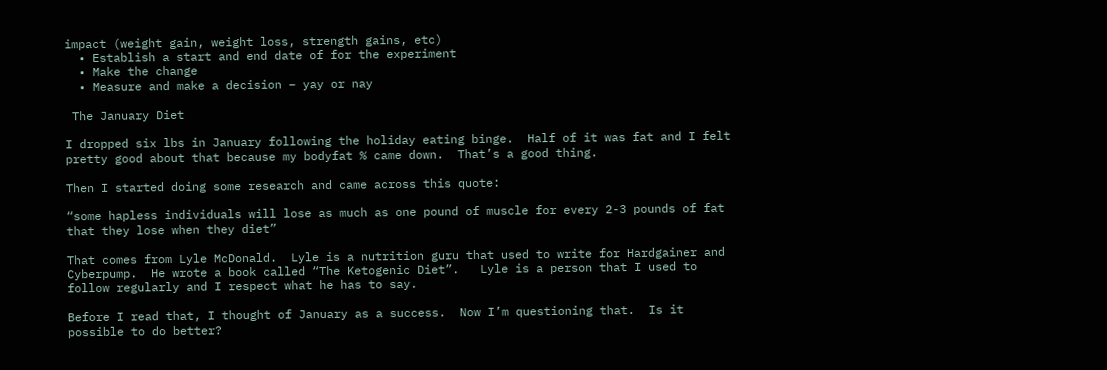impact (weight gain, weight loss, strength gains, etc)
  • Establish a start and end date of for the experiment
  • Make the change
  • Measure and make a decision – yay or nay

 The January Diet

I dropped six lbs in January following the holiday eating binge.  Half of it was fat and I felt pretty good about that because my bodyfat % came down.  That’s a good thing.

Then I started doing some research and came across this quote:

“some hapless individuals will lose as much as one pound of muscle for every 2-3 pounds of fat that they lose when they diet”

That comes from Lyle McDonald.  Lyle is a nutrition guru that used to write for Hardgainer and Cyberpump.  He wrote a book called “The Ketogenic Diet”.   Lyle is a person that I used to follow regularly and I respect what he has to say.

Before I read that, I thought of January as a success.  Now I’m questioning that.  Is it possible to do better?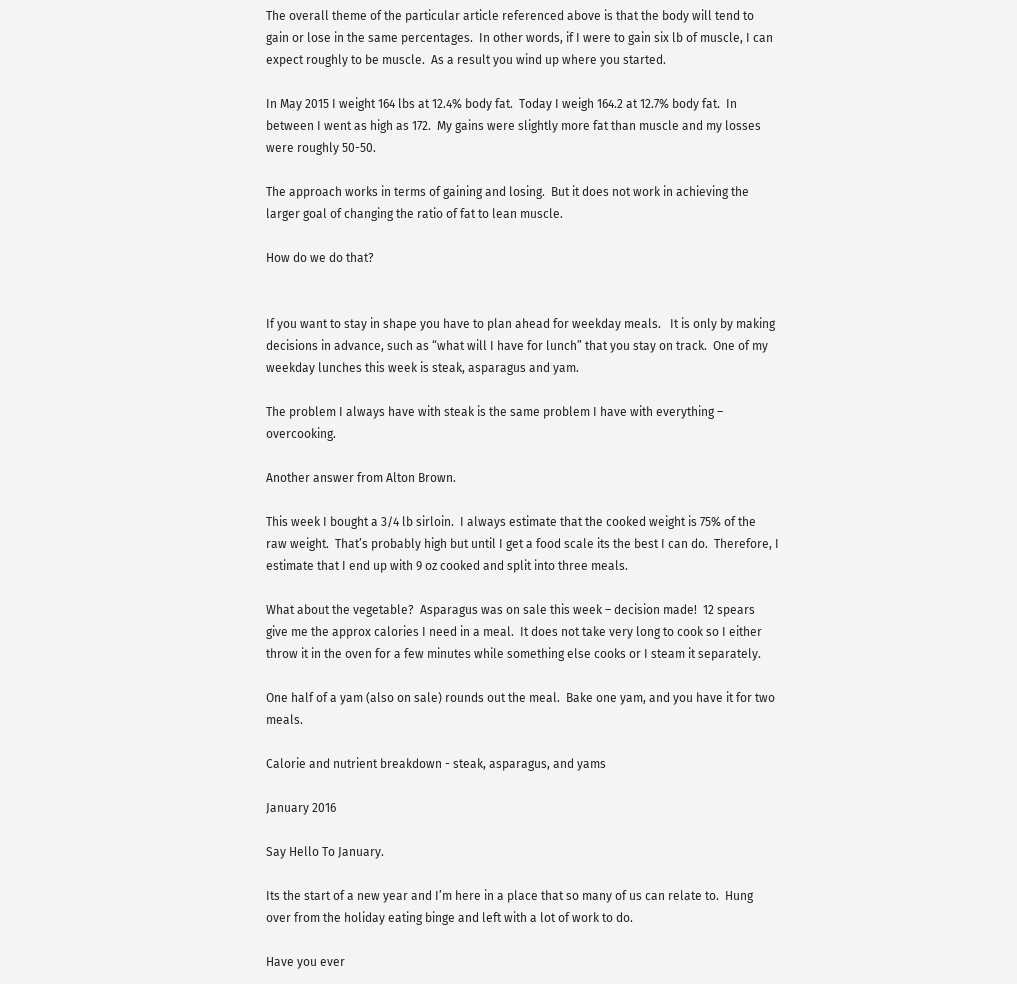The overall theme of the particular article referenced above is that the body will tend to gain or lose in the same percentages.  In other words, if I were to gain six lb of muscle, I can expect roughly to be muscle.  As a result you wind up where you started.

In May 2015 I weight 164 lbs at 12.4% body fat.  Today I weigh 164.2 at 12.7% body fat.  In between I went as high as 172.  My gains were slightly more fat than muscle and my losses were roughly 50-50.

The approach works in terms of gaining and losing.  But it does not work in achieving the larger goal of changing the ratio of fat to lean muscle.

How do we do that?


If you want to stay in shape you have to plan ahead for weekday meals.   It is only by making decisions in advance, such as “what will I have for lunch” that you stay on track.  One of my weekday lunches this week is steak, asparagus and yam.

The problem I always have with steak is the same problem I have with everything – overcooking.

Another answer from Alton Brown.

This week I bought a 3/4 lb sirloin.  I always estimate that the cooked weight is 75% of the raw weight.  That’s probably high but until I get a food scale its the best I can do.  Therefore, I estimate that I end up with 9 oz cooked and split into three meals.

What about the vegetable?  Asparagus was on sale this week – decision made!  12 spears give me the approx calories I need in a meal.  It does not take very long to cook so I either throw it in the oven for a few minutes while something else cooks or I steam it separately.

One half of a yam (also on sale) rounds out the meal.  Bake one yam, and you have it for two meals.

Calorie and nutrient breakdown - steak, asparagus, and yams

January 2016

Say Hello To January.

Its the start of a new year and I’m here in a place that so many of us can relate to.  Hung over from the holiday eating binge and left with a lot of work to do.

Have you ever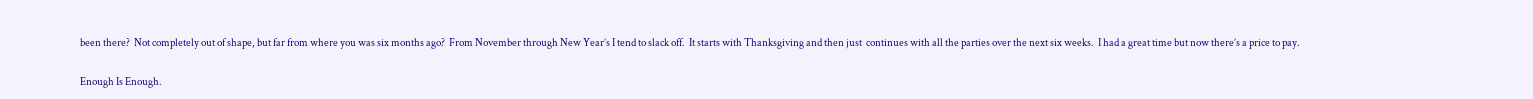been there?  Not completely out of shape, but far from where you was six months ago?  From November through New Year’s I tend to slack off.  It starts with Thanksgiving and then just  continues with all the parties over the next six weeks.  I had a great time but now there’s a price to pay.

Enough Is Enough.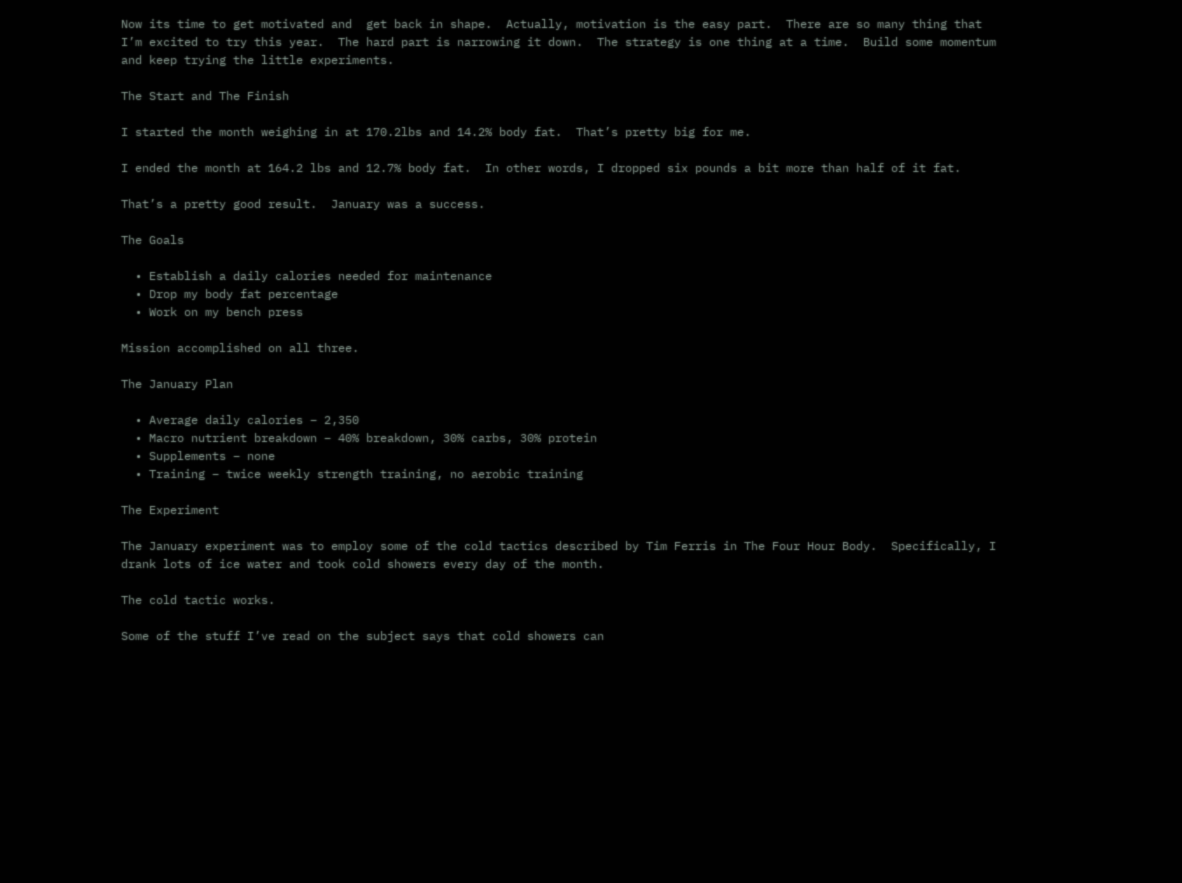Now its time to get motivated and  get back in shape.  Actually, motivation is the easy part.  There are so many thing that I’m excited to try this year.  The hard part is narrowing it down.  The strategy is one thing at a time.  Build some momentum and keep trying the little experiments.

The Start and The Finish

I started the month weighing in at 170.2lbs and 14.2% body fat.  That’s pretty big for me.

I ended the month at 164.2 lbs and 12.7% body fat.  In other words, I dropped six pounds a bit more than half of it fat.

That’s a pretty good result.  January was a success.

The Goals

  • Establish a daily calories needed for maintenance
  • Drop my body fat percentage
  • Work on my bench press

Mission accomplished on all three.

The January Plan

  • Average daily calories – 2,350
  • Macro nutrient breakdown – 40% breakdown, 30% carbs, 30% protein
  • Supplements – none
  • Training – twice weekly strength training, no aerobic training

The Experiment

The January experiment was to employ some of the cold tactics described by Tim Ferris in The Four Hour Body.  Specifically, I drank lots of ice water and took cold showers every day of the month.

The cold tactic works.

Some of the stuff I’ve read on the subject says that cold showers can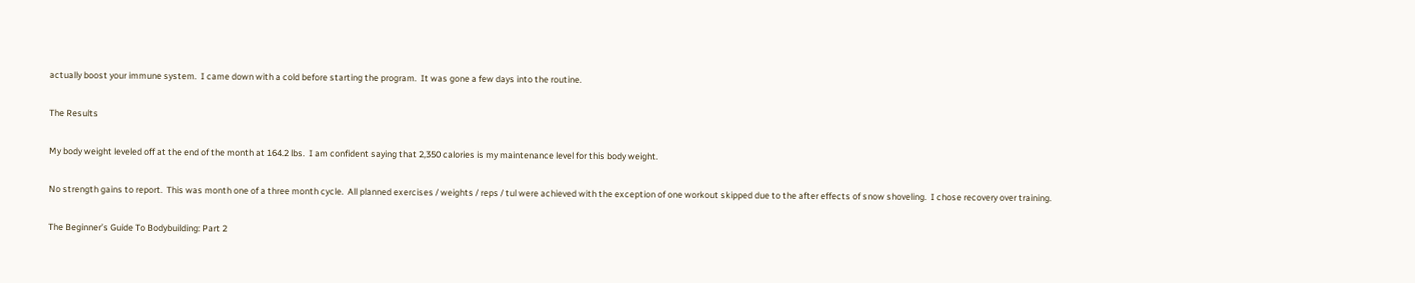actually boost your immune system.  I came down with a cold before starting the program.  It was gone a few days into the routine.

The Results

My body weight leveled off at the end of the month at 164.2 lbs.  I am confident saying that 2,350 calories is my maintenance level for this body weight.

No strength gains to report.  This was month one of a three month cycle.  All planned exercises / weights / reps / tul were achieved with the exception of one workout skipped due to the after effects of snow shoveling.  I chose recovery over training.

The Beginner’s Guide To Bodybuilding: Part 2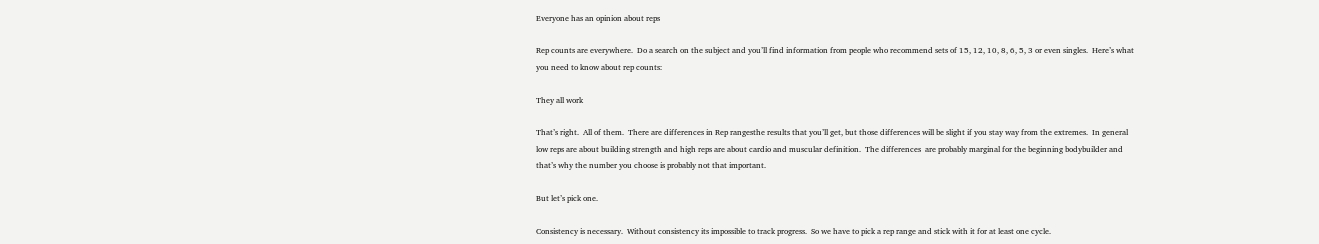Everyone has an opinion about reps

Rep counts are everywhere.  Do a search on the subject and you’ll find information from people who recommend sets of 15, 12, 10, 8, 6, 5, 3 or even singles.  Here’s what you need to know about rep counts:

They all work

That’s right.  All of them.  There are differences in Rep rangesthe results that you’ll get, but those differences will be slight if you stay way from the extremes.  In general low reps are about building strength and high reps are about cardio and muscular definition.  The differences  are probably marginal for the beginning bodybuilder and that’s why the number you choose is probably not that important.

But let’s pick one.

Consistency is necessary.  Without consistency its impossible to track progress.  So we have to pick a rep range and stick with it for at least one cycle.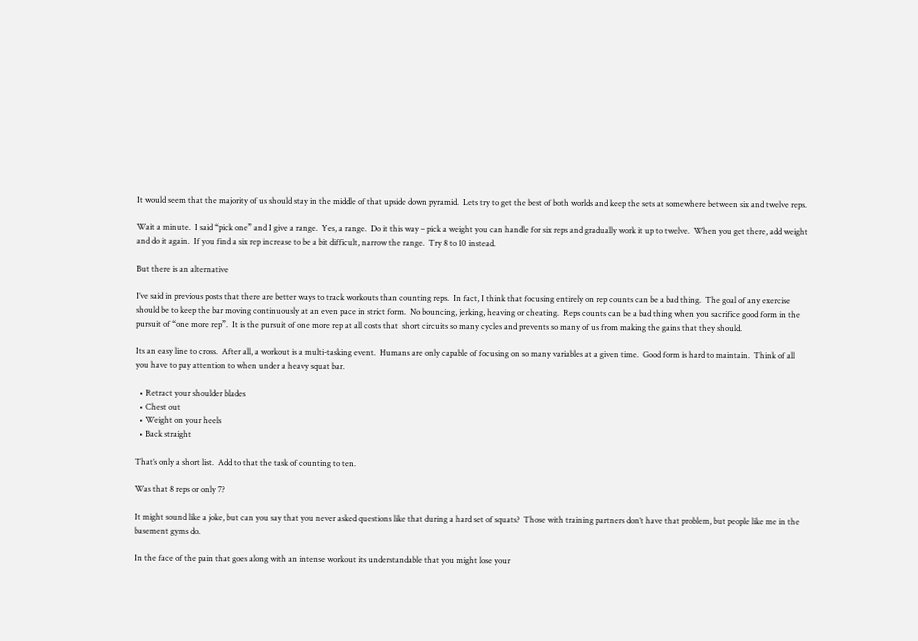It would seem that the majority of us should stay in the middle of that upside down pyramid.  Lets try to get the best of both worlds and keep the sets at somewhere between six and twelve reps.

Wait a minute.  I said “pick one” and I give a range.  Yes, a range.  Do it this way – pick a weight you can handle for six reps and gradually work it up to twelve.  When you get there, add weight and do it again.  If you find a six rep increase to be a bit difficult, narrow the range.  Try 8 to 10 instead.

But there is an alternative

I’ve said in previous posts that there are better ways to track workouts than counting reps.  In fact, I think that focusing entirely on rep counts can be a bad thing.  The goal of any exercise should be to keep the bar moving continuously at an even pace in strict form.  No bouncing, jerking, heaving or cheating.  Reps counts can be a bad thing when you sacrifice good form in the pursuit of “one more rep”.  It is the pursuit of one more rep at all costs that  short circuits so many cycles and prevents so many of us from making the gains that they should.

Its an easy line to cross.  After all, a workout is a multi-tasking event.  Humans are only capable of focusing on so many variables at a given time.  Good form is hard to maintain.  Think of all you have to pay attention to when under a heavy squat bar.

  • Retract your shoulder blades
  • Chest out
  • Weight on your heels
  • Back straight

That’s only a short list.  Add to that the task of counting to ten.

Was that 8 reps or only 7?

It might sound like a joke, but can you say that you never asked questions like that during a hard set of squats?  Those with training partners don’t have that problem, but people like me in the basement gyms do.

In the face of the pain that goes along with an intense workout its understandable that you might lose your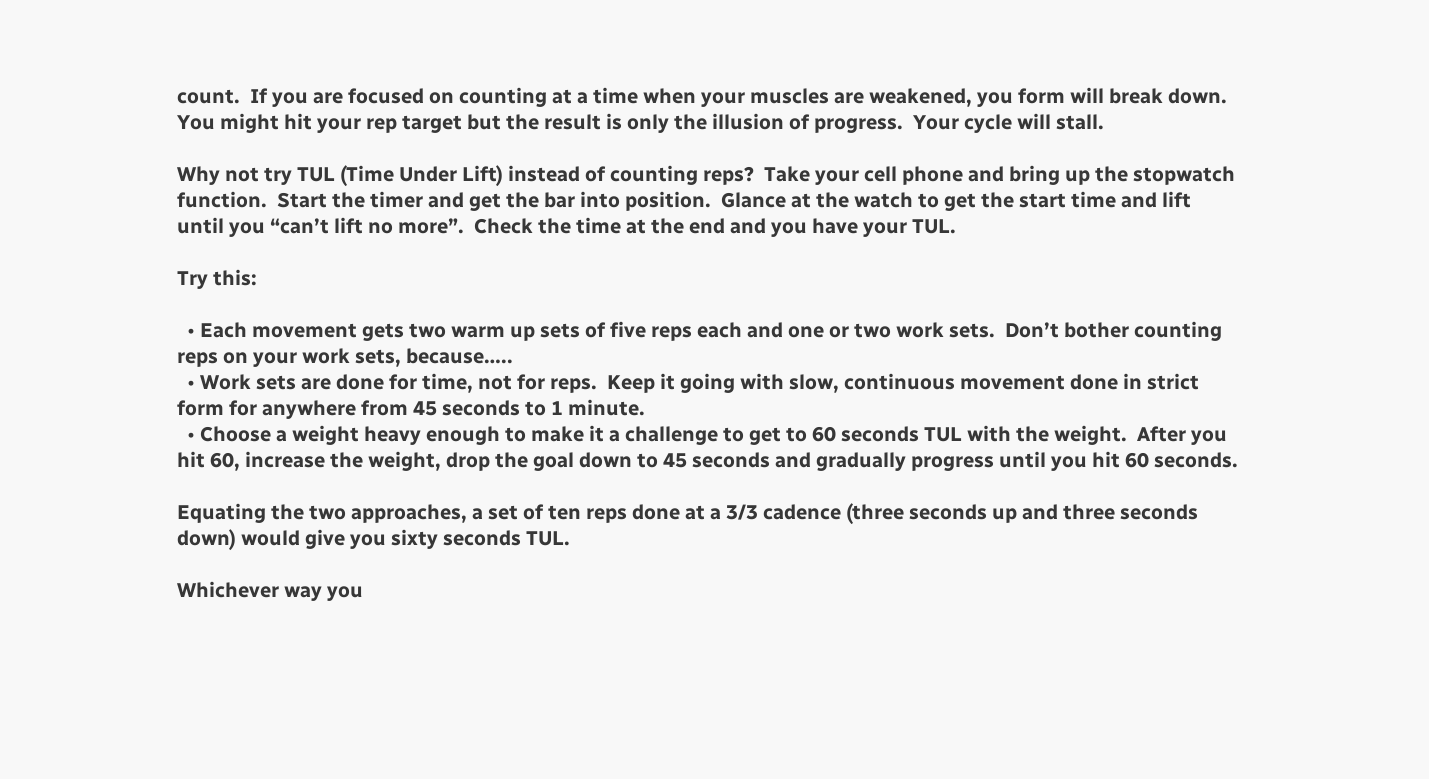count.  If you are focused on counting at a time when your muscles are weakened, you form will break down.  You might hit your rep target but the result is only the illusion of progress.  Your cycle will stall.

Why not try TUL (Time Under Lift) instead of counting reps?  Take your cell phone and bring up the stopwatch function.  Start the timer and get the bar into position.  Glance at the watch to get the start time and lift until you “can’t lift no more”.  Check the time at the end and you have your TUL.

Try this:

  • Each movement gets two warm up sets of five reps each and one or two work sets.  Don’t bother counting reps on your work sets, because…..
  • Work sets are done for time, not for reps.  Keep it going with slow, continuous movement done in strict form for anywhere from 45 seconds to 1 minute.
  • Choose a weight heavy enough to make it a challenge to get to 60 seconds TUL with the weight.  After you hit 60, increase the weight, drop the goal down to 45 seconds and gradually progress until you hit 60 seconds.

Equating the two approaches, a set of ten reps done at a 3/3 cadence (three seconds up and three seconds down) would give you sixty seconds TUL.

Whichever way you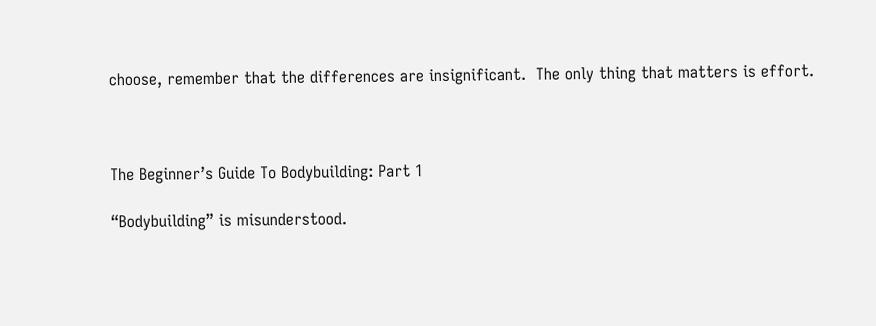choose, remember that the differences are insignificant.  The only thing that matters is effort.



The Beginner’s Guide To Bodybuilding: Part 1

“Bodybuilding” is misunderstood.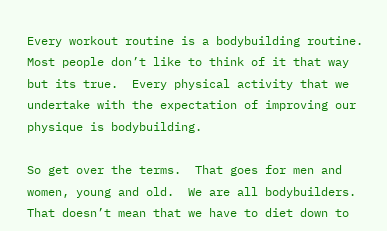Every workout routine is a bodybuilding routine.  Most people don’t like to think of it that way but its true.  Every physical activity that we undertake with the expectation of improving our physique is bodybuilding.

So get over the terms.  That goes for men and women, young and old.  We are all bodybuilders.  That doesn’t mean that we have to diet down to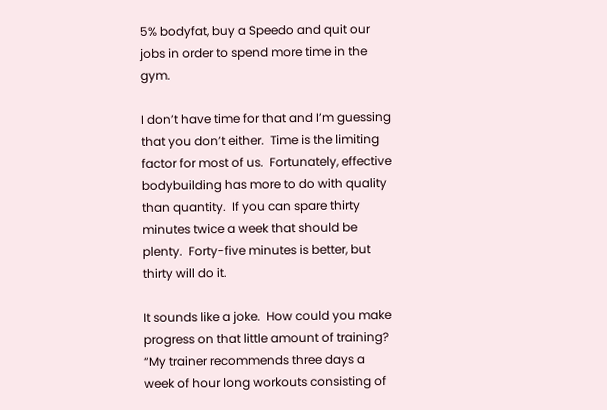5% bodyfat, buy a Speedo and quit our jobs in order to spend more time in the gym.

I don’t have time for that and I’m guessing that you don’t either.  Time is the limiting factor for most of us.  Fortunately, effective bodybuilding has more to do with quality than quantity.  If you can spare thirty minutes twice a week that should be plenty.  Forty-five minutes is better, but thirty will do it.

It sounds like a joke.  How could you make progress on that little amount of training?  “My trainer recommends three days a week of hour long workouts consisting of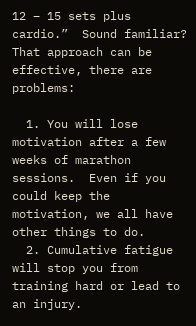12 – 15 sets plus cardio.”  Sound familiar?  That approach can be effective, there are problems:

  1. You will lose motivation after a few weeks of marathon sessions.  Even if you could keep the motivation, we all have other things to do.
  2. Cumulative fatigue will stop you from training hard or lead to an injury.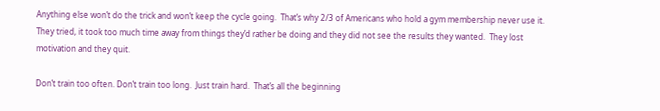Anything else won’t do the trick and won’t keep the cycle going.  That’s why 2/3 of Americans who hold a gym membership never use it.  They tried, it took too much time away from things they’d rather be doing and they did not see the results they wanted.  They lost motivation and they quit.

Don’t train too often. Don’t train too long.  Just train hard.  That’s all the beginning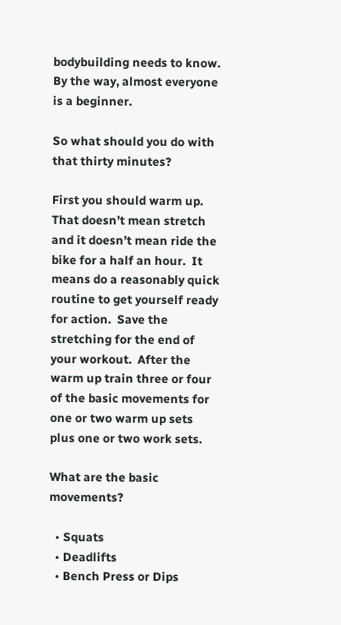bodybuilding needs to know.  By the way, almost everyone is a beginner.

So what should you do with that thirty minutes?

First you should warm up.  That doesn’t mean stretch and it doesn’t mean ride the bike for a half an hour.  It means do a reasonably quick routine to get yourself ready for action.  Save the stretching for the end of your workout.  After the warm up train three or four of the basic movements for one or two warm up sets plus one or two work sets.

What are the basic movements?

  • Squats
  • Deadlifts
  • Bench Press or Dips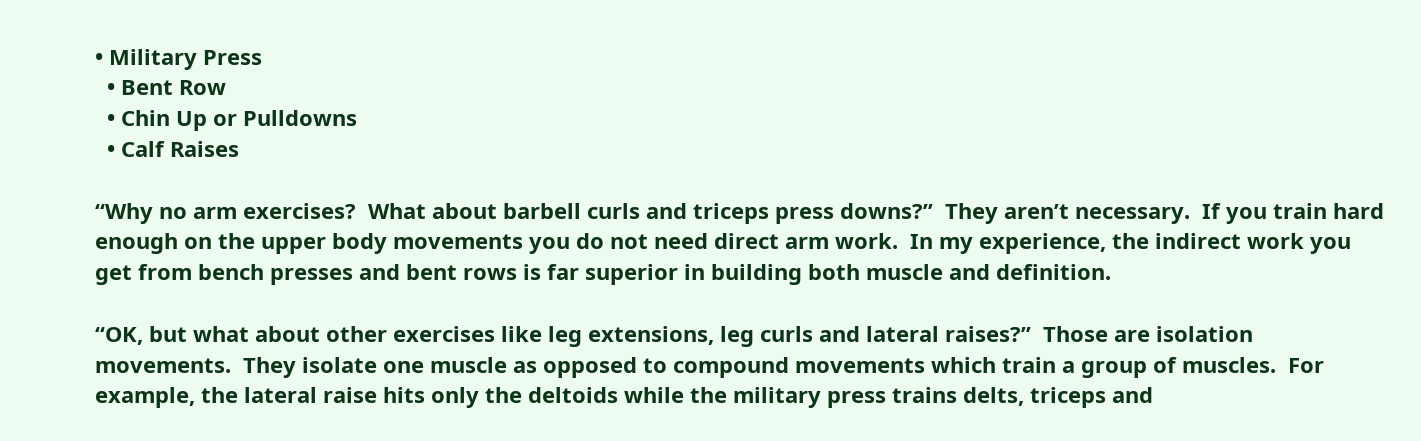• Military Press
  • Bent Row
  • Chin Up or Pulldowns
  • Calf Raises

“Why no arm exercises?  What about barbell curls and triceps press downs?”  They aren’t necessary.  If you train hard enough on the upper body movements you do not need direct arm work.  In my experience, the indirect work you get from bench presses and bent rows is far superior in building both muscle and definition.

“OK, but what about other exercises like leg extensions, leg curls and lateral raises?”  Those are isolation movements.  They isolate one muscle as opposed to compound movements which train a group of muscles.  For example, the lateral raise hits only the deltoids while the military press trains delts, triceps and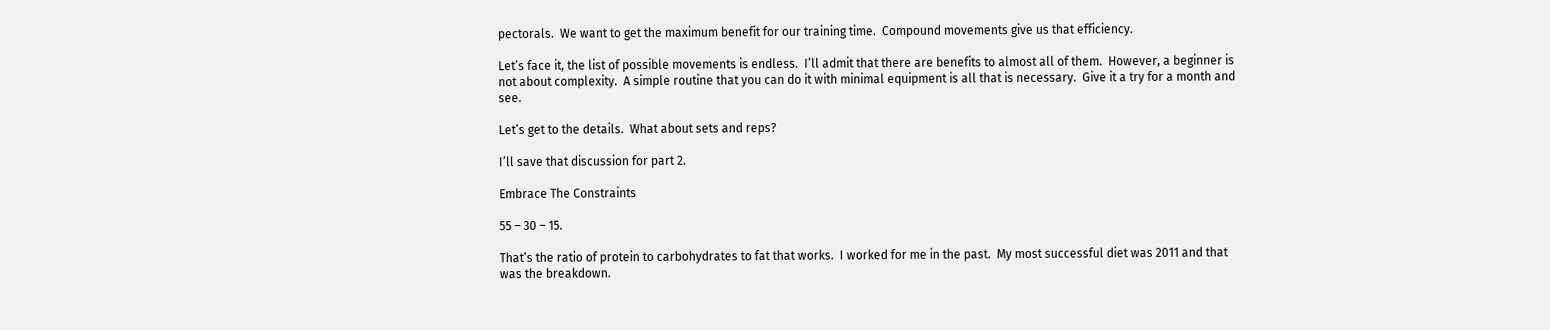pectorals.  We want to get the maximum benefit for our training time.  Compound movements give us that efficiency.

Let’s face it, the list of possible movements is endless.  I’ll admit that there are benefits to almost all of them.  However, a beginner is not about complexity.  A simple routine that you can do it with minimal equipment is all that is necessary.  Give it a try for a month and see.

Let’s get to the details.  What about sets and reps?

I’ll save that discussion for part 2.

Embrace The Constraints

55 – 30 – 15.

That’s the ratio of protein to carbohydrates to fat that works.  I worked for me in the past.  My most successful diet was 2011 and that was the breakdown.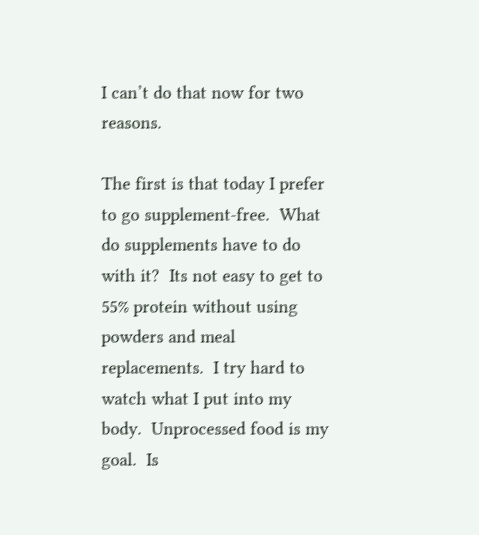I can’t do that now for two reasons.

The first is that today I prefer to go supplement-free.  What do supplements have to do with it?  Its not easy to get to 55% protein without using powders and meal replacements.  I try hard to watch what I put into my body.  Unprocessed food is my goal.  Is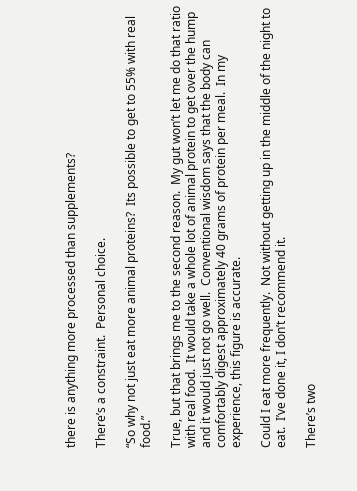there is anything more processed than supplements?

There’s a constraint.  Personal choice.

“So why not just eat more animal proteins?  Its possible to get to 55% with real food.”

True, but that brings me to the second reason.  My gut won’t let me do that ratio with real food.  It would take a whole lot of animal protein to get over the hump and it would just not go well.  Conventional wisdom says that the body can comfortably digest approximately 40 grams of protein per meal.  In my experience, this figure is accurate.

Could I eat more frequently.  Not without getting up in the middle of the night to eat.  I’ve done it, I don’t recommend it.

There’s two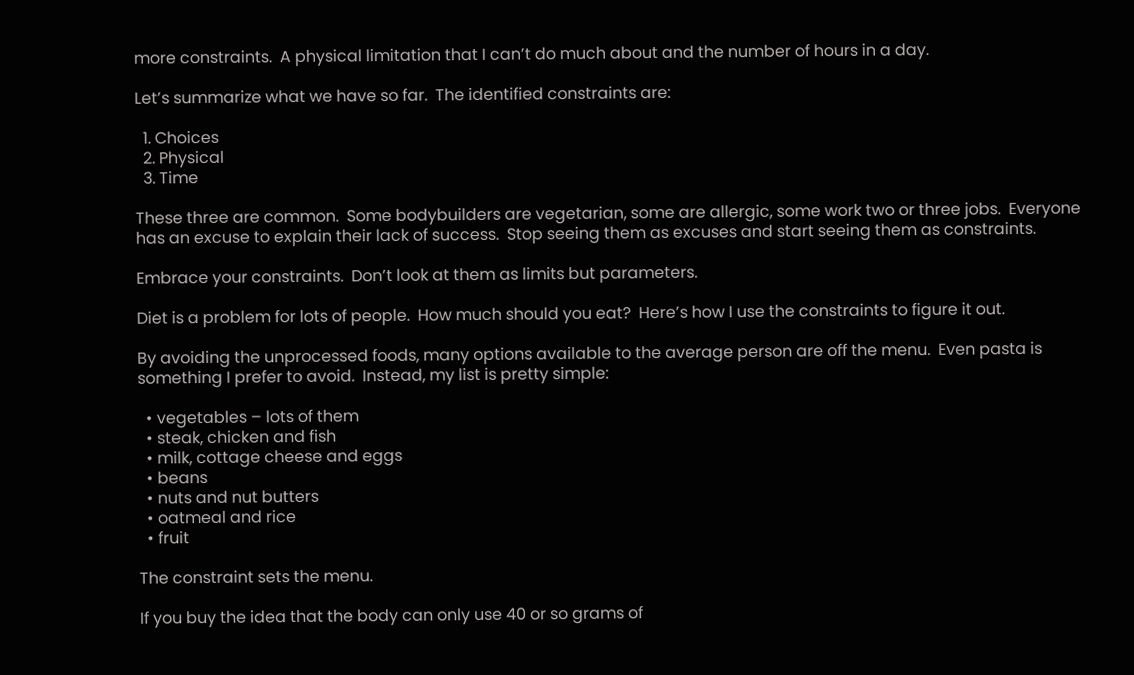more constraints.  A physical limitation that I can’t do much about and the number of hours in a day.

Let’s summarize what we have so far.  The identified constraints are:

  1. Choices
  2. Physical
  3. Time

These three are common.  Some bodybuilders are vegetarian, some are allergic, some work two or three jobs.  Everyone has an excuse to explain their lack of success.  Stop seeing them as excuses and start seeing them as constraints.

Embrace your constraints.  Don’t look at them as limits but parameters.

Diet is a problem for lots of people.  How much should you eat?  Here’s how I use the constraints to figure it out.

By avoiding the unprocessed foods, many options available to the average person are off the menu.  Even pasta is something I prefer to avoid.  Instead, my list is pretty simple:

  • vegetables – lots of them
  • steak, chicken and fish
  • milk, cottage cheese and eggs
  • beans
  • nuts and nut butters
  • oatmeal and rice
  • fruit

The constraint sets the menu.

If you buy the idea that the body can only use 40 or so grams of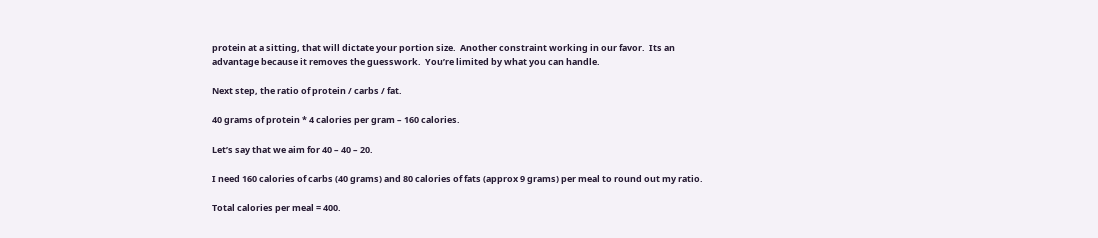protein at a sitting, that will dictate your portion size.  Another constraint working in our favor.  Its an advantage because it removes the guesswork.  You’re limited by what you can handle.

Next step, the ratio of protein / carbs / fat.

40 grams of protein * 4 calories per gram – 160 calories.

Let’s say that we aim for 40 – 40 – 20.

I need 160 calories of carbs (40 grams) and 80 calories of fats (approx 9 grams) per meal to round out my ratio.

Total calories per meal = 400.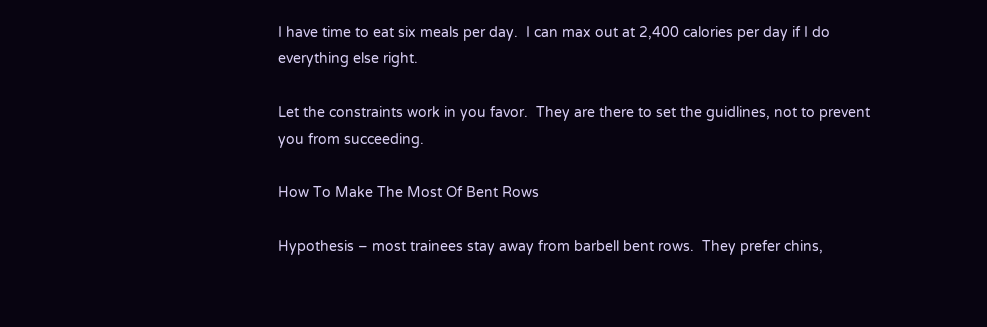I have time to eat six meals per day.  I can max out at 2,400 calories per day if I do everything else right.

Let the constraints work in you favor.  They are there to set the guidlines, not to prevent you from succeeding.

How To Make The Most Of Bent Rows

Hypothesis – most trainees stay away from barbell bent rows.  They prefer chins,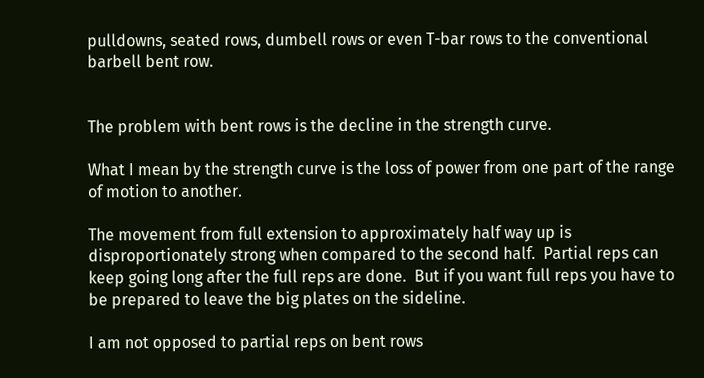pulldowns, seated rows, dumbell rows or even T-bar rows to the conventional barbell bent row.


The problem with bent rows is the decline in the strength curve.

What I mean by the strength curve is the loss of power from one part of the range of motion to another.

The movement from full extension to approximately half way up is disproportionately strong when compared to the second half.  Partial reps can keep going long after the full reps are done.  But if you want full reps you have to be prepared to leave the big plates on the sideline.

I am not opposed to partial reps on bent rows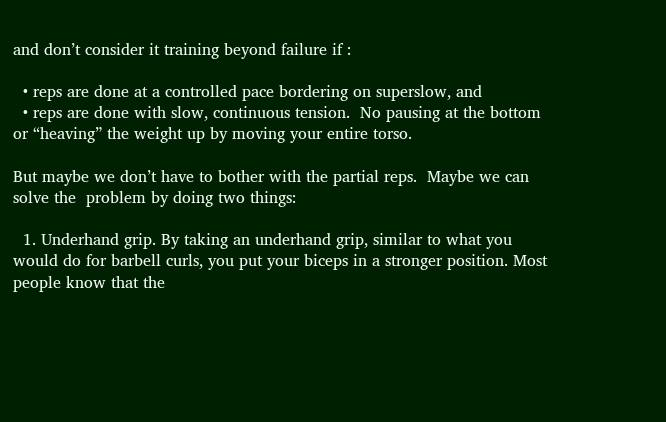and don’t consider it training beyond failure if :

  • reps are done at a controlled pace bordering on superslow, and
  • reps are done with slow, continuous tension.  No pausing at the bottom or “heaving” the weight up by moving your entire torso.

But maybe we don’t have to bother with the partial reps.  Maybe we can solve the  problem by doing two things:

  1. Underhand grip. By taking an underhand grip, similar to what you would do for barbell curls, you put your biceps in a stronger position. Most people know that the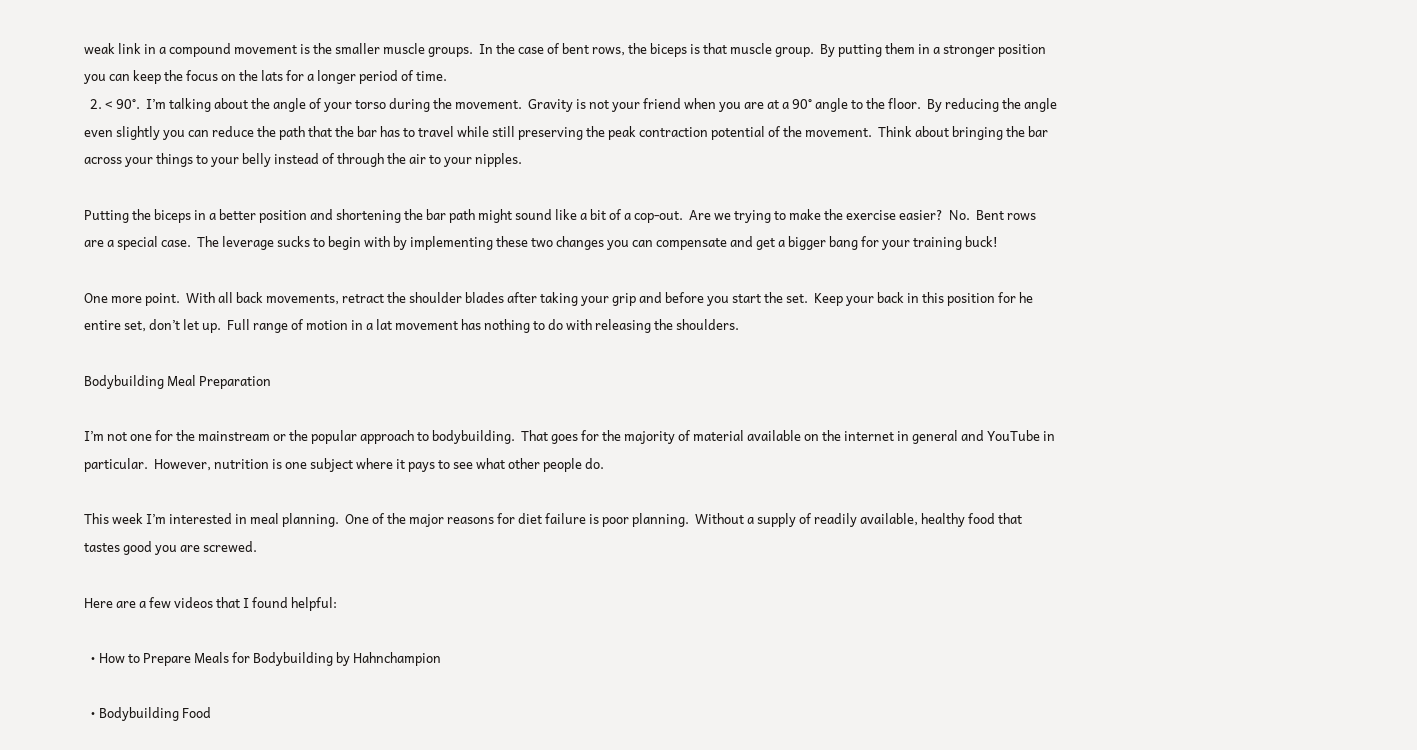weak link in a compound movement is the smaller muscle groups.  In the case of bent rows, the biceps is that muscle group.  By putting them in a stronger position you can keep the focus on the lats for a longer period of time.
  2. < 90°.  I’m talking about the angle of your torso during the movement.  Gravity is not your friend when you are at a 90° angle to the floor.  By reducing the angle even slightly you can reduce the path that the bar has to travel while still preserving the peak contraction potential of the movement.  Think about bringing the bar across your things to your belly instead of through the air to your nipples.

Putting the biceps in a better position and shortening the bar path might sound like a bit of a cop-out.  Are we trying to make the exercise easier?  No.  Bent rows are a special case.  The leverage sucks to begin with by implementing these two changes you can compensate and get a bigger bang for your training buck!

One more point.  With all back movements, retract the shoulder blades after taking your grip and before you start the set.  Keep your back in this position for he entire set, don’t let up.  Full range of motion in a lat movement has nothing to do with releasing the shoulders.

Bodybuilding Meal Preparation

I’m not one for the mainstream or the popular approach to bodybuilding.  That goes for the majority of material available on the internet in general and YouTube in particular.  However, nutrition is one subject where it pays to see what other people do.

This week I’m interested in meal planning.  One of the major reasons for diet failure is poor planning.  Without a supply of readily available, healthy food that tastes good you are screwed.

Here are a few videos that I found helpful:

  • How to Prepare Meals for Bodybuilding by Hahnchampion

  • Bodybuilding Food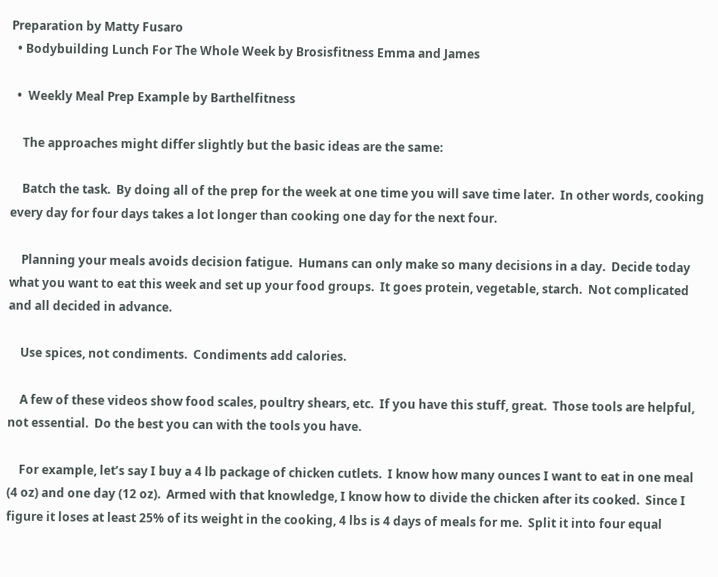Preparation by Matty Fusaro
  • Bodybuilding Lunch For The Whole Week by Brosisfitness Emma and James

  •  Weekly Meal Prep Example by Barthelfitness

    The approaches might differ slightly but the basic ideas are the same:

    Batch the task.  By doing all of the prep for the week at one time you will save time later.  In other words, cooking every day for four days takes a lot longer than cooking one day for the next four.

    Planning your meals avoids decision fatigue.  Humans can only make so many decisions in a day.  Decide today what you want to eat this week and set up your food groups.  It goes protein, vegetable, starch.  Not complicated and all decided in advance.

    Use spices, not condiments.  Condiments add calories.

    A few of these videos show food scales, poultry shears, etc.  If you have this stuff, great.  Those tools are helpful, not essential.  Do the best you can with the tools you have.

    For example, let’s say I buy a 4 lb package of chicken cutlets.  I know how many ounces I want to eat in one meal (4 oz) and one day (12 oz).  Armed with that knowledge, I know how to divide the chicken after its cooked.  Since I figure it loses at least 25% of its weight in the cooking, 4 lbs is 4 days of meals for me.  Split it into four equal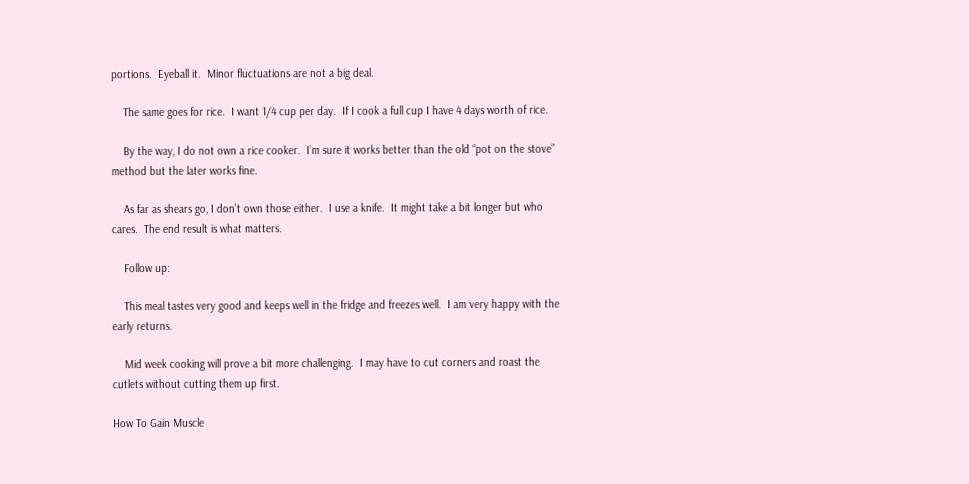portions.  Eyeball it.  Minor fluctuations are not a big deal.

    The same goes for rice.  I want 1/4 cup per day.  If I cook a full cup I have 4 days worth of rice.

    By the way, I do not own a rice cooker.  I’m sure it works better than the old “pot on the stove” method but the later works fine.

    As far as shears go, I don’t own those either.  I use a knife.  It might take a bit longer but who cares.  The end result is what matters.

    Follow up:

    This meal tastes very good and keeps well in the fridge and freezes well.  I am very happy with the early returns.

    Mid week cooking will prove a bit more challenging.  I may have to cut corners and roast the cutlets without cutting them up first.

How To Gain Muscle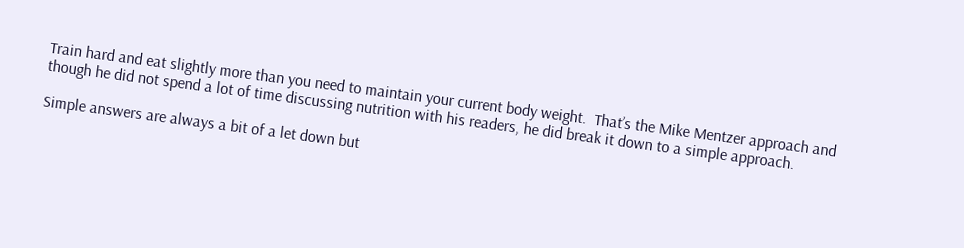Train hard and eat slightly more than you need to maintain your current body weight.  That’s the Mike Mentzer approach and though he did not spend a lot of time discussing nutrition with his readers, he did break it down to a simple approach.

Simple answers are always a bit of a let down but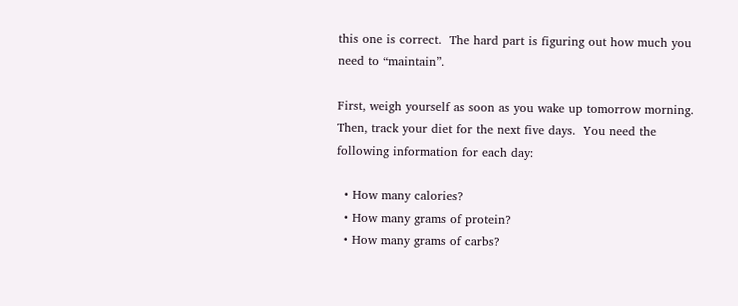this one is correct.  The hard part is figuring out how much you need to “maintain”.

First, weigh yourself as soon as you wake up tomorrow morning.  Then, track your diet for the next five days.  You need the following information for each day:

  • How many calories?
  • How many grams of protein?
  • How many grams of carbs?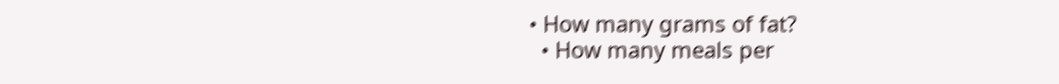• How many grams of fat?
  • How many meals per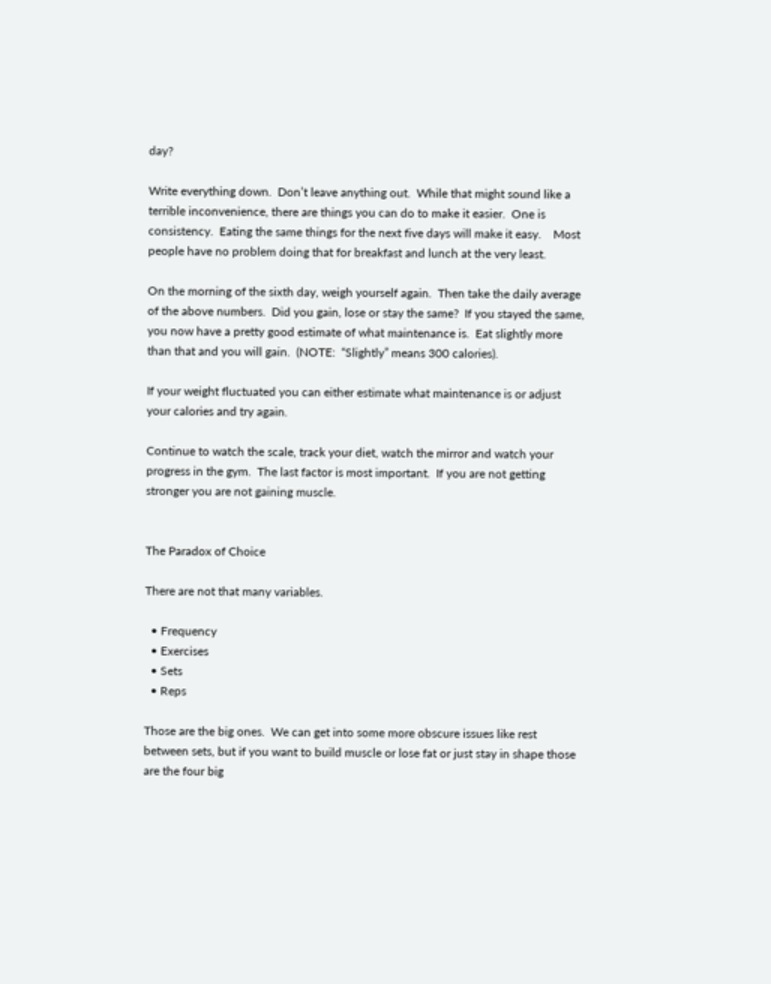day?

Write everything down.  Don’t leave anything out.  While that might sound like a terrible inconvenience, there are things you can do to make it easier.  One is consistency.  Eating the same things for the next five days will make it easy.    Most people have no problem doing that for breakfast and lunch at the very least.

On the morning of the sixth day, weigh yourself again.  Then take the daily average of the above numbers.  Did you gain, lose or stay the same?  If you stayed the same, you now have a pretty good estimate of what maintenance is.  Eat slightly more than that and you will gain.  (NOTE:  “Slightly” means 300 calories).

If your weight fluctuated you can either estimate what maintenance is or adjust your calories and try again.

Continue to watch the scale, track your diet, watch the mirror and watch your progress in the gym.  The last factor is most important.  If you are not getting stronger you are not gaining muscle.


The Paradox of Choice

There are not that many variables.

  • Frequency
  • Exercises
  • Sets
  • Reps

Those are the big ones.  We can get into some more obscure issues like rest between sets, but if you want to build muscle or lose fat or just stay in shape those are the four big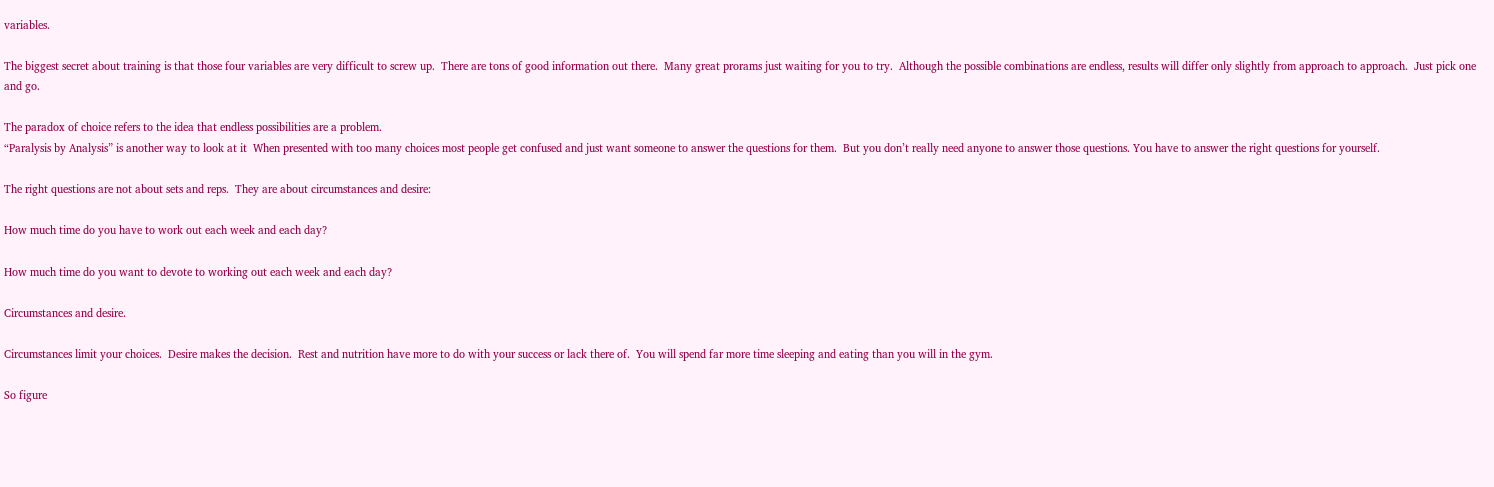variables.

The biggest secret about training is that those four variables are very difficult to screw up.  There are tons of good information out there.  Many great prorams just waiting for you to try.  Although the possible combinations are endless, results will differ only slightly from approach to approach.  Just pick one and go.

The paradox of choice refers to the idea that endless possibilities are a problem.
“Paralysis by Analysis” is another way to look at it  When presented with too many choices most people get confused and just want someone to answer the questions for them.  But you don’t really need anyone to answer those questions. You have to answer the right questions for yourself.

The right questions are not about sets and reps.  They are about circumstances and desire:

How much time do you have to work out each week and each day?

How much time do you want to devote to working out each week and each day?

Circumstances and desire.

Circumstances limit your choices.  Desire makes the decision.  Rest and nutrition have more to do with your success or lack there of.  You will spend far more time sleeping and eating than you will in the gym.

So figure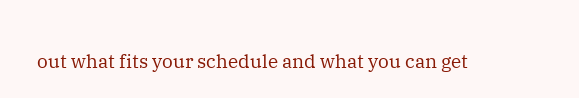out what fits your schedule and what you can get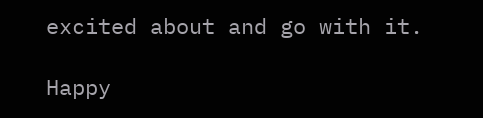excited about and go with it.

Happy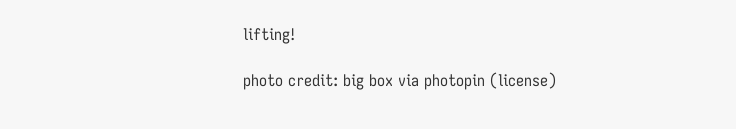lifting!

photo credit: big box via photopin (license)